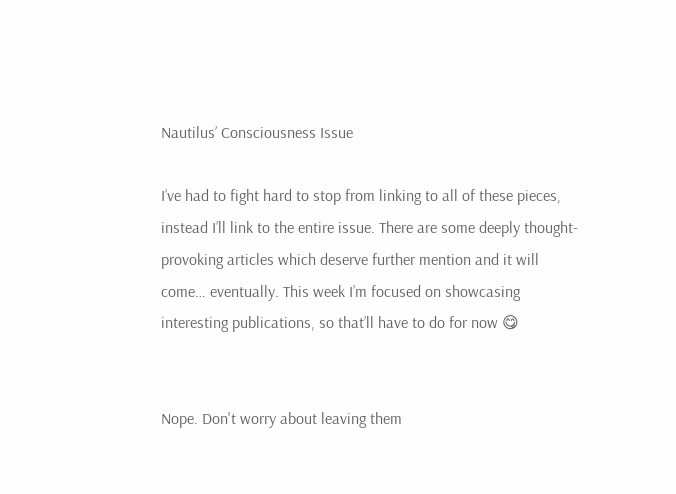Nautilus’ Consciousness Issue

I’ve had to fight hard to stop from linking to all of these pieces, instead I’ll link to the entire issue. There are some deeply thought-provoking articles which deserve further mention and it will come… eventually. This week I’m focused on showcasing interesting publications, so that’ll have to do for now 😋


Nope. Don't worry about leaving them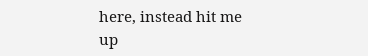here, instead hit me up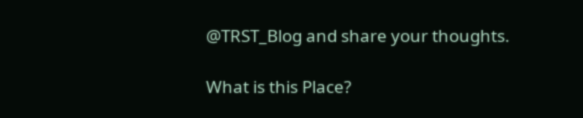@TRST_Blog and share your thoughts.

What is this Place?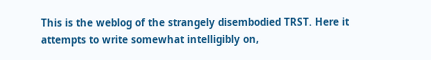This is the weblog of the strangely disembodied TRST. Here it attempts to write somewhat intelligibly on,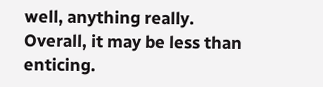well, anything really. Overall, it may be less than enticing.